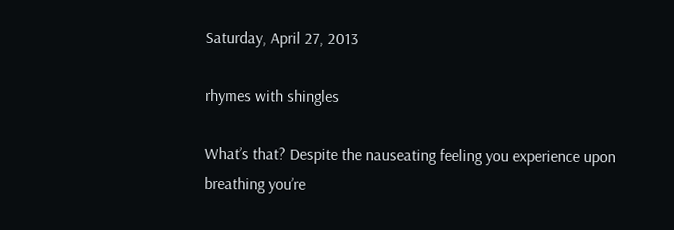Saturday, April 27, 2013

rhymes with shingles

What’s that? Despite the nauseating feeling you experience upon breathing you’re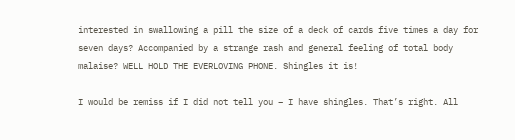interested in swallowing a pill the size of a deck of cards five times a day for seven days? Accompanied by a strange rash and general feeling of total body malaise? WELL HOLD THE EVERLOVING PHONE. Shingles it is!

I would be remiss if I did not tell you – I have shingles. That’s right. All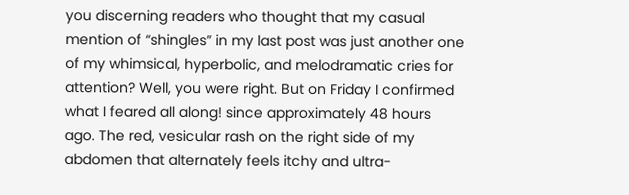you discerning readers who thought that my casual mention of “shingles” in my last post was just another one of my whimsical, hyperbolic, and melodramatic cries for attention? Well, you were right. But on Friday I confirmed what I feared all along! since approximately 48 hours ago. The red, vesicular rash on the right side of my abdomen that alternately feels itchy and ultra-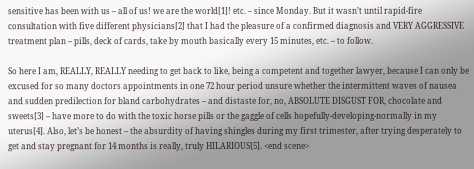sensitive has been with us – all of us! we are the world[1]! etc. – since Monday. But it wasn’t until rapid-fire consultation with five different physicians[2] that I had the pleasure of a confirmed diagnosis and VERY AGGRESSIVE treatment plan – pills, deck of cards, take by mouth basically every 15 minutes, etc. – to follow.

So here I am, REALLY, REALLY needing to get back to like, being a competent and together lawyer, because I can only be excused for so many doctors appointments in one 72 hour period unsure whether the intermittent waves of nausea and sudden predilection for bland carbohydrates – and distaste for, no, ABSOLUTE DISGUST FOR, chocolate and sweets[3] – have more to do with the toxic horse pills or the gaggle of cells hopefully-developing-normally in my uterus[4]. Also, let’s be honest – the absurdity of having shingles during my first trimester, after trying desperately to get and stay pregnant for 14 months is really, truly HILARIOUS[5]. <end scene>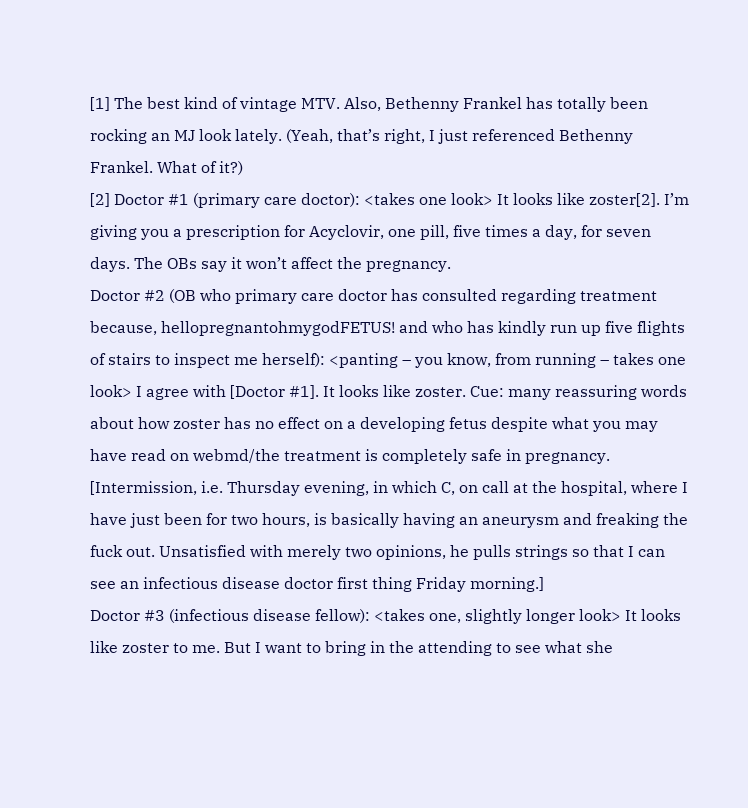[1] The best kind of vintage MTV. Also, Bethenny Frankel has totally been rocking an MJ look lately. (Yeah, that’s right, I just referenced Bethenny Frankel. What of it?)
[2] Doctor #1 (primary care doctor): <takes one look> It looks like zoster[2]. I’m giving you a prescription for Acyclovir, one pill, five times a day, for seven days. The OBs say it won’t affect the pregnancy.
Doctor #2 (OB who primary care doctor has consulted regarding treatment because, hellopregnantohmygodFETUS! and who has kindly run up five flights of stairs to inspect me herself): <panting – you know, from running – takes one look> I agree with [Doctor #1]. It looks like zoster. Cue: many reassuring words about how zoster has no effect on a developing fetus despite what you may have read on webmd/the treatment is completely safe in pregnancy.
[Intermission, i.e. Thursday evening, in which C, on call at the hospital, where I have just been for two hours, is basically having an aneurysm and freaking the fuck out. Unsatisfied with merely two opinions, he pulls strings so that I can see an infectious disease doctor first thing Friday morning.]
Doctor #3 (infectious disease fellow): <takes one, slightly longer look> It looks like zoster to me. But I want to bring in the attending to see what she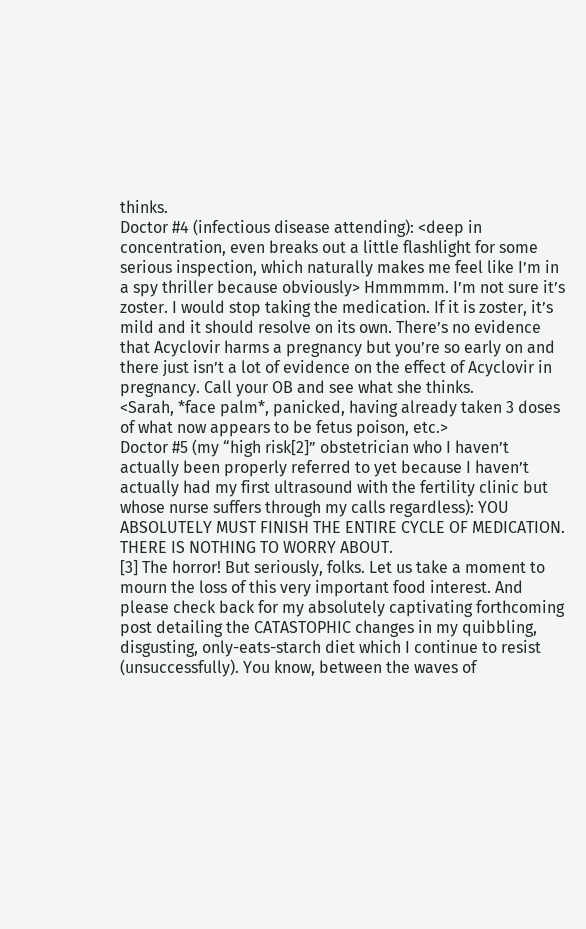thinks.
Doctor #4 (infectious disease attending): <deep in concentration, even breaks out a little flashlight for some serious inspection, which naturally makes me feel like I’m in a spy thriller because obviously> Hmmmmm. I’m not sure it’s zoster. I would stop taking the medication. If it is zoster, it’s mild and it should resolve on its own. There’s no evidence that Acyclovir harms a pregnancy but you’re so early on and there just isn’t a lot of evidence on the effect of Acyclovir in pregnancy. Call your OB and see what she thinks.
<Sarah, *face palm*, panicked, having already taken 3 doses of what now appears to be fetus poison, etc.>
Doctor #5 (my “high risk[2]” obstetrician who I haven’t actually been properly referred to yet because I haven’t actually had my first ultrasound with the fertility clinic but whose nurse suffers through my calls regardless): YOU ABSOLUTELY MUST FINISH THE ENTIRE CYCLE OF MEDICATION. THERE IS NOTHING TO WORRY ABOUT.
[3] The horror! But seriously, folks. Let us take a moment to mourn the loss of this very important food interest. And please check back for my absolutely captivating forthcoming post detailing the CATASTOPHIC changes in my quibbling, disgusting, only-eats-starch diet which I continue to resist (unsuccessfully). You know, between the waves of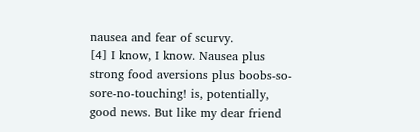nausea and fear of scurvy.
[4] I know, I know. Nausea plus strong food aversions plus boobs-so-sore-no-touching! is, potentially, good news. But like my dear friend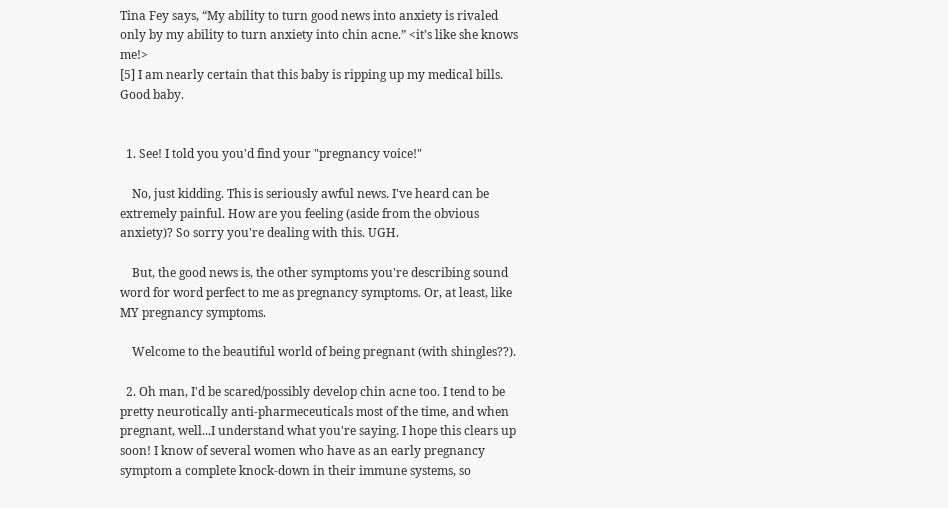Tina Fey says, “My ability to turn good news into anxiety is rivaled only by my ability to turn anxiety into chin acne.” <it’s like she knows me!>
[5] I am nearly certain that this baby is ripping up my medical bills. Good baby.


  1. See! I told you you'd find your "pregnancy voice!"

    No, just kidding. This is seriously awful news. I've heard can be extremely painful. How are you feeling (aside from the obvious anxiety)? So sorry you're dealing with this. UGH.

    But, the good news is, the other symptoms you're describing sound word for word perfect to me as pregnancy symptoms. Or, at least, like MY pregnancy symptoms.

    Welcome to the beautiful world of being pregnant (with shingles??).

  2. Oh man, I'd be scared/possibly develop chin acne too. I tend to be pretty neurotically anti-pharmeceuticals most of the time, and when pregnant, well...I understand what you're saying. I hope this clears up soon! I know of several women who have as an early pregnancy symptom a complete knock-down in their immune systems, so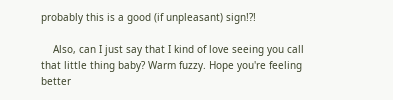probably this is a good (if unpleasant) sign!?!

    Also, can I just say that I kind of love seeing you call that little thing baby? Warm fuzzy. Hope you're feeling better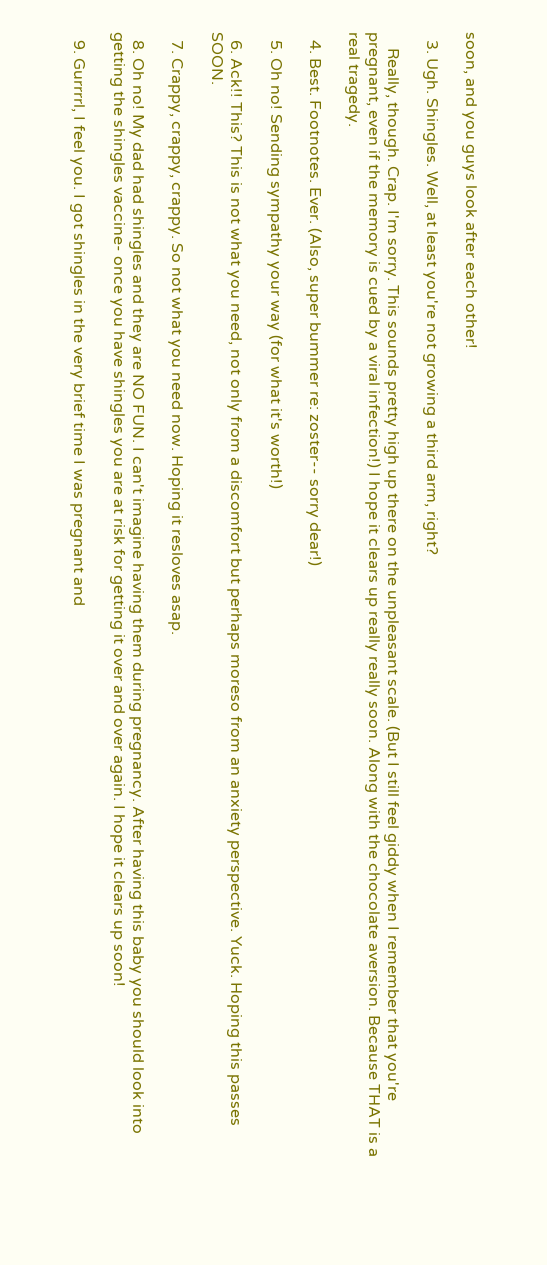soon, and you guys look after each other!

  3. Ugh. Shingles. Well, at least you're not growing a third arm, right?

    Really, though. Crap. I'm sorry. This sounds pretty high up there on the unpleasant scale. (But I still feel giddy when I remember that you're pregnant, even if the memory is cued by a viral infection!) I hope it clears up really really soon. Along with the chocolate aversion. Because THAT is a real tragedy.

  4. Best. Footnotes. Ever. (Also, super bummer re: zoster-- sorry dear!)

  5. Oh no! Sending sympathy your way (for what it's worth!)

  6. Ack!! This? This is not what you need, not only from a discomfort but perhaps moreso from an anxiety perspective. Yuck. Hoping this passes SOON.

  7. Crappy, crappy, crappy. So not what you need now. Hoping it resloves asap.

  8. Oh no! My dad had shingles and they are NO FUN. I can't imagine having them during pregnancy. After having this baby you should look into getting the shingles vaccine- once you have shingles you are at risk for getting it over and over again. I hope it clears up soon!

  9. Gurrrrl, I feel you. I got shingles in the very brief time I was pregnant and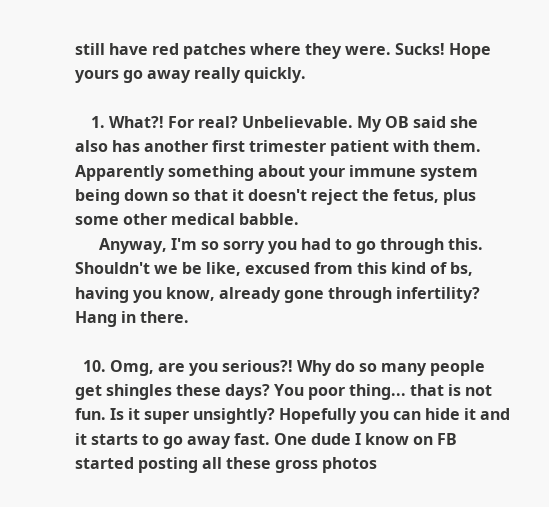still have red patches where they were. Sucks! Hope yours go away really quickly.

    1. What?! For real? Unbelievable. My OB said she also has another first trimester patient with them. Apparently something about your immune system being down so that it doesn't reject the fetus, plus some other medical babble.
      Anyway, I'm so sorry you had to go through this. Shouldn't we be like, excused from this kind of bs, having you know, already gone through infertility? Hang in there.

  10. Omg, are you serious?! Why do so many people get shingles these days? You poor thing... that is not fun. Is it super unsightly? Hopefully you can hide it and it starts to go away fast. One dude I know on FB started posting all these gross photos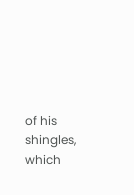of his shingles, which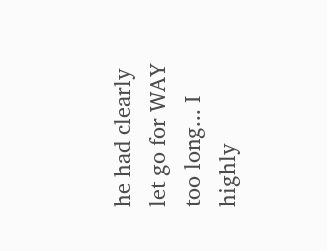he had clearly let go for WAY too long... I highly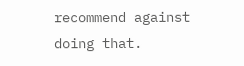recommend against doing that.